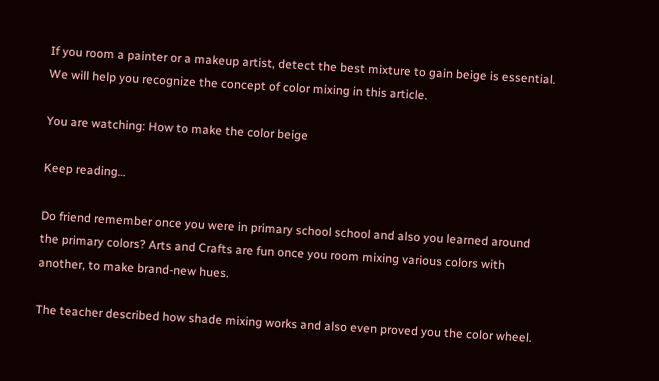If you room a painter or a makeup artist, detect the best mixture to gain beige is essential. We will help you recognize the concept of color mixing in this article.

You are watching: How to make the color beige

Keep reading…

Do friend remember once you were in primary school school and also you learned around the primary colors? Arts and Crafts are fun once you room mixing various colors with another, to make brand-new hues.

The teacher described how shade mixing works and also even proved you the color wheel.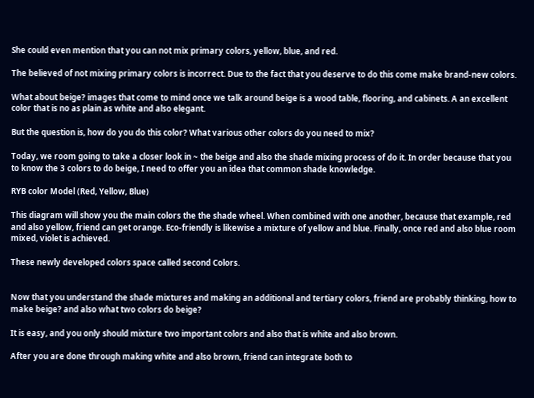She could even mention that you can not mix primary colors, yellow, blue, and red.

The believed of not mixing primary colors is incorrect. Due to the fact that you deserve to do this come make brand-new colors.

What about beige? images that come to mind once we talk around beige is a wood table, flooring, and cabinets. A an excellent color that is no as plain as white and also elegant.

But the question is, how do you do this color? What various other colors do you need to mix?

Today, we room going to take a closer look in ~ the beige and also the shade mixing process of do it. In order because that you to know the 3 colors to do beige, I need to offer you an idea that common shade knowledge.

RYB color Model (Red, Yellow, Blue)

This diagram will show you the main colors the the shade wheel. When combined with one another, because that example, red and also yellow, friend can get orange. Eco-friendly is likewise a mixture of yellow and blue. Finally, once red and also blue room mixed, violet is achieved.

These newly developed colors space called second Colors.


Now that you understand the shade mixtures and making an additional and tertiary colors, friend are probably thinking, how to make beige? and also what two colors do beige?

It is easy, and you only should mixture two important colors and also that is white and also brown.

After you are done through making white and also brown, friend can integrate both to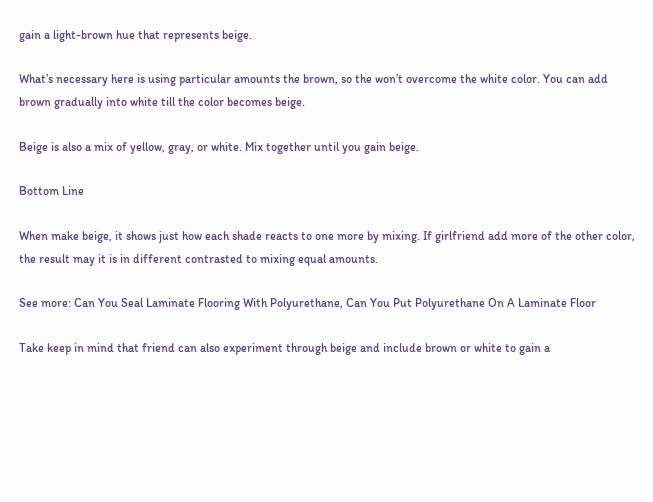gain a light-brown hue that represents beige.

What’s necessary here is using particular amounts the brown, so the won’t overcome the white color. You can add brown gradually into white till the color becomes beige.

Beige is also a mix of yellow, gray, or white. Mix together until you gain beige.

Bottom Line

When make beige, it shows just how each shade reacts to one more by mixing. If girlfriend add more of the other color, the result may it is in different contrasted to mixing equal amounts.

See more: Can You Seal Laminate Flooring With Polyurethane, Can You Put Polyurethane On A Laminate Floor

Take keep in mind that friend can also experiment through beige and include brown or white to gain a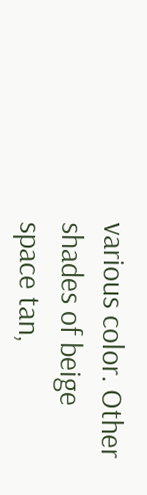various color. Other shades of beige space tan,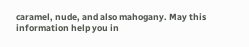caramel, nude, and also mahogany. May this information help you in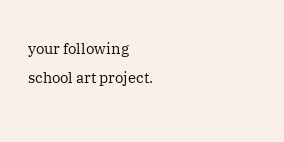your following school art project.